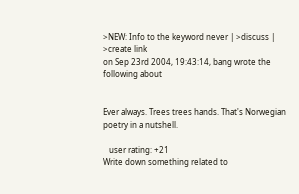>NEW: Info to the keyword never | >discuss | >create link
on Sep 23rd 2004, 19:43:14, bang wrote the following about


Ever always. Trees trees hands. That's Norwegian poetry in a nutshell.

   user rating: +21
Write down something related to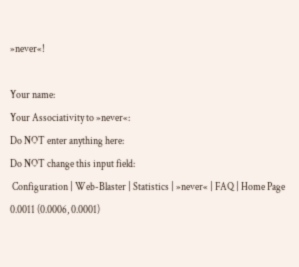»never«!

Your name:
Your Associativity to »never«:
Do NOT enter anything here:
Do NOT change this input field:
 Configuration | Web-Blaster | Statistics | »never« | FAQ | Home Page
0.0011 (0.0006, 0.0001)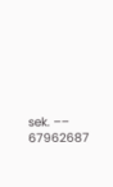sek. –– 67962687